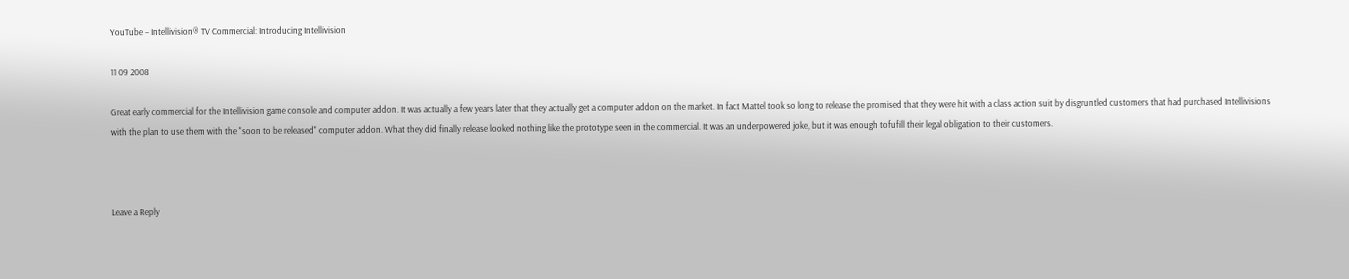YouTube – Intellivision® TV Commercial: Introducing Intellivision

11 09 2008

Great early commercial for the Intellivision game console and computer addon. It was actually a few years later that they actually get a computer addon on the market. In fact Mattel took so long to release the promised that they were hit with a class action suit by disgruntled customers that had purchased Intellivisions with the plan to use them with the "soon to be released" computer addon. What they did finally release looked nothing like the prototype seen in the commercial. It was an underpowered joke, but it was enough tofufill their legal obligation to their customers.



Leave a Reply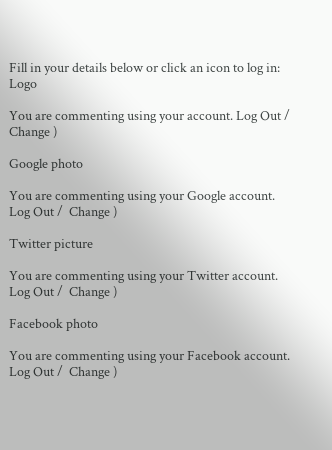Fill in your details below or click an icon to log in: Logo

You are commenting using your account. Log Out /  Change )

Google photo

You are commenting using your Google account. Log Out /  Change )

Twitter picture

You are commenting using your Twitter account. Log Out /  Change )

Facebook photo

You are commenting using your Facebook account. Log Out /  Change )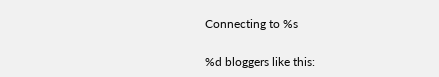Connecting to %s

%d bloggers like this: